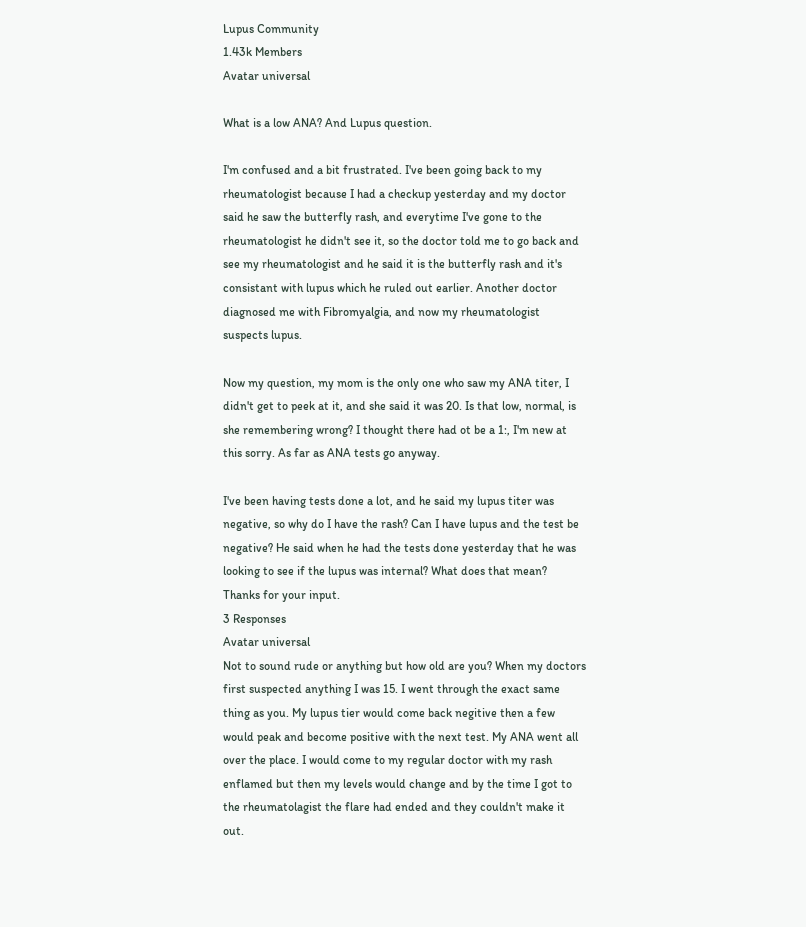Lupus Community
1.43k Members
Avatar universal

What is a low ANA? And Lupus question.

I'm confused and a bit frustrated. I've been going back to my rheumatologist because I had a checkup yesterday and my doctor said he saw the butterfly rash, and everytime I've gone to the rheumatologist he didn't see it, so the doctor told me to go back and see my rheumatologist and he said it is the butterfly rash and it's consistant with lupus which he ruled out earlier. Another doctor diagnosed me with Fibromyalgia, and now my rheumatologist suspects lupus.

Now my question, my mom is the only one who saw my ANA titer, I didn't get to peek at it, and she said it was 20. Is that low, normal, is she remembering wrong? I thought there had ot be a 1:, I'm new at this sorry. As far as ANA tests go anyway.

I've been having tests done a lot, and he said my lupus titer was negative, so why do I have the rash? Can I have lupus and the test be negative? He said when he had the tests done yesterday that he was looking to see if the lupus was internal? What does that mean? Thanks for your input.
3 Responses
Avatar universal
Not to sound rude or anything but how old are you? When my doctors first suspected anything I was 15. I went through the exact same thing as you. My lupus tier would come back negitive then a few would peak and become positive with the next test. My ANA went all over the place. I would come to my regular doctor with my rash enflamed but then my levels would change and by the time I got to the rheumatolagist the flare had ended and they couldn't make it out.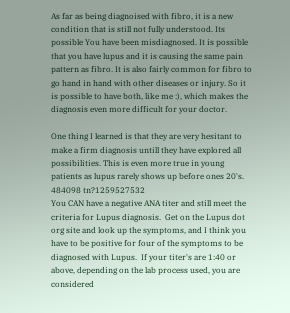As far as being diagnoised with fibro, it is a new condition that is still not fully understood. Its possible You have been misdiagnosed. It is possible that you have lupus and it is causing the same pain pattern as fibro. It is also fairly common for fibro to go hand in hand with other diseases or injury. So it is possible to have both, like me :), which makes the diagnosis even more difficult for your doctor.

One thing I learned is that they are very hesitant to make a firm diagnosis untill they have explored all possibilities. This is even more true in young patients as lupus rarely shows up before ones 20's.
484098 tn?1259527532
You CAN have a negative ANA titer and still meet the criteria for Lupus diagnosis.  Get on the Lupus dot org site and look up the symptoms, and I think you have to be positive for four of the symptoms to be diagnosed with Lupus.  If your titer's are 1:40 or above, depending on the lab process used, you are considered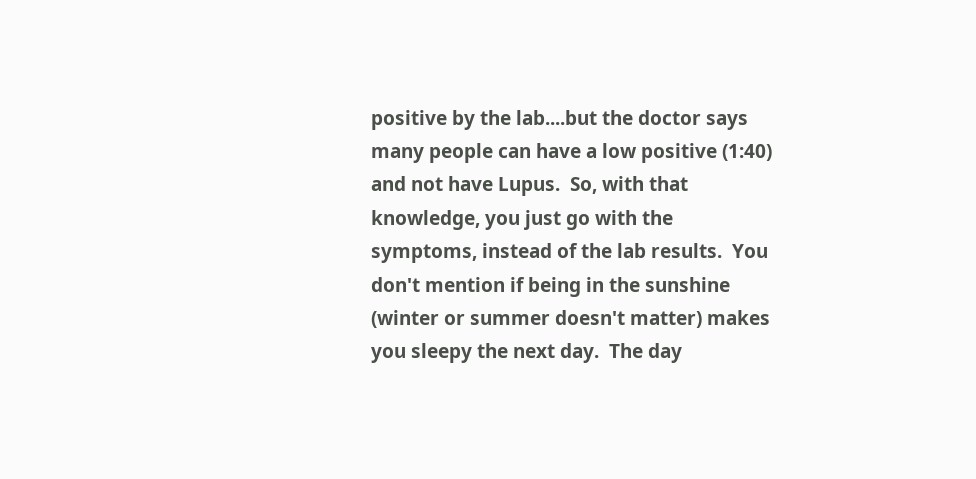positive by the lab....but the doctor says many people can have a low positive (1:40) and not have Lupus.  So, with that knowledge, you just go with the symptoms, instead of the lab results.  You don't mention if being in the sunshine (winter or summer doesn't matter) makes you sleepy the next day.  The day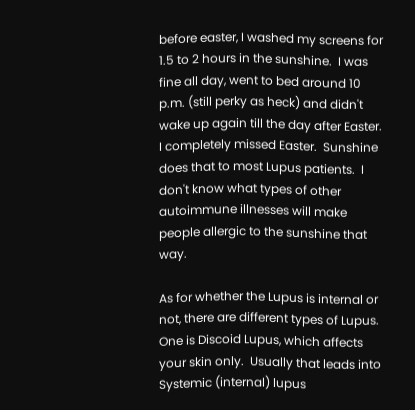before easter, I washed my screens for 1.5 to 2 hours in the sunshine.  I was fine all day, went to bed around 10 p.m. (still perky as heck) and didn't wake up again till the day after Easter.  I completely missed Easter.  Sunshine does that to most Lupus patients.  I don't know what types of other autoimmune illnesses will make people allergic to the sunshine that way.

As for whether the Lupus is internal or not, there are different types of Lupus.  One is Discoid Lupus, which affects your skin only.  Usually that leads into Systemic (internal) lupus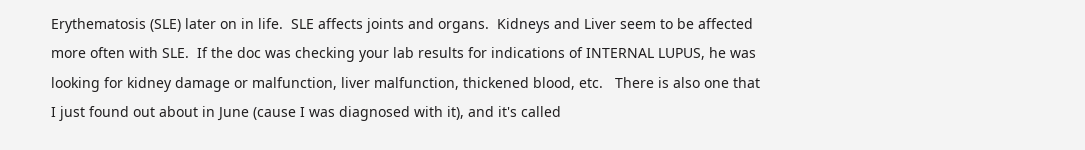Erythematosis (SLE) later on in life.  SLE affects joints and organs.  Kidneys and Liver seem to be affected more often with SLE.  If the doc was checking your lab results for indications of INTERNAL LUPUS, he was looking for kidney damage or malfunction, liver malfunction, thickened blood, etc.   There is also one that I just found out about in June (cause I was diagnosed with it), and it's called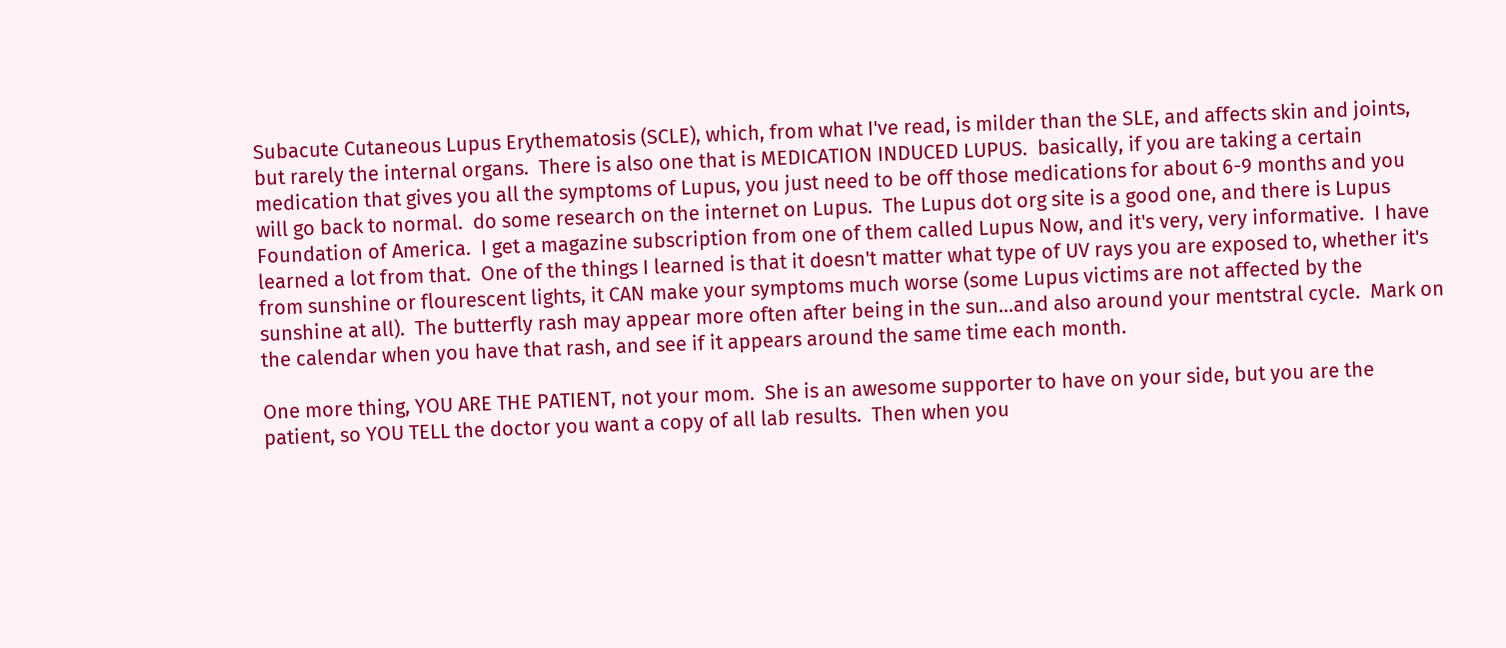Subacute Cutaneous Lupus Erythematosis (SCLE), which, from what I've read, is milder than the SLE, and affects skin and joints, but rarely the internal organs.  There is also one that is MEDICATION INDUCED LUPUS.  basically, if you are taking a certain medication that gives you all the symptoms of Lupus, you just need to be off those medications for about 6-9 months and you will go back to normal.  do some research on the internet on Lupus.  The Lupus dot org site is a good one, and there is Lupus Foundation of America.  I get a magazine subscription from one of them called Lupus Now, and it's very, very informative.  I have learned a lot from that.  One of the things I learned is that it doesn't matter what type of UV rays you are exposed to, whether it's from sunshine or flourescent lights, it CAN make your symptoms much worse (some Lupus victims are not affected by the sunshine at all).  The butterfly rash may appear more often after being in the sun...and also around your mentstral cycle.  Mark on the calendar when you have that rash, and see if it appears around the same time each month.

One more thing, YOU ARE THE PATIENT, not your mom.  She is an awesome supporter to have on your side, but you are the patient, so YOU TELL the doctor you want a copy of all lab results.  Then when you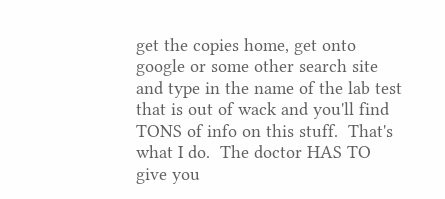get the copies home, get onto google or some other search site and type in the name of the lab test that is out of wack and you'll find TONS of info on this stuff.  That's what I do.  The doctor HAS TO give you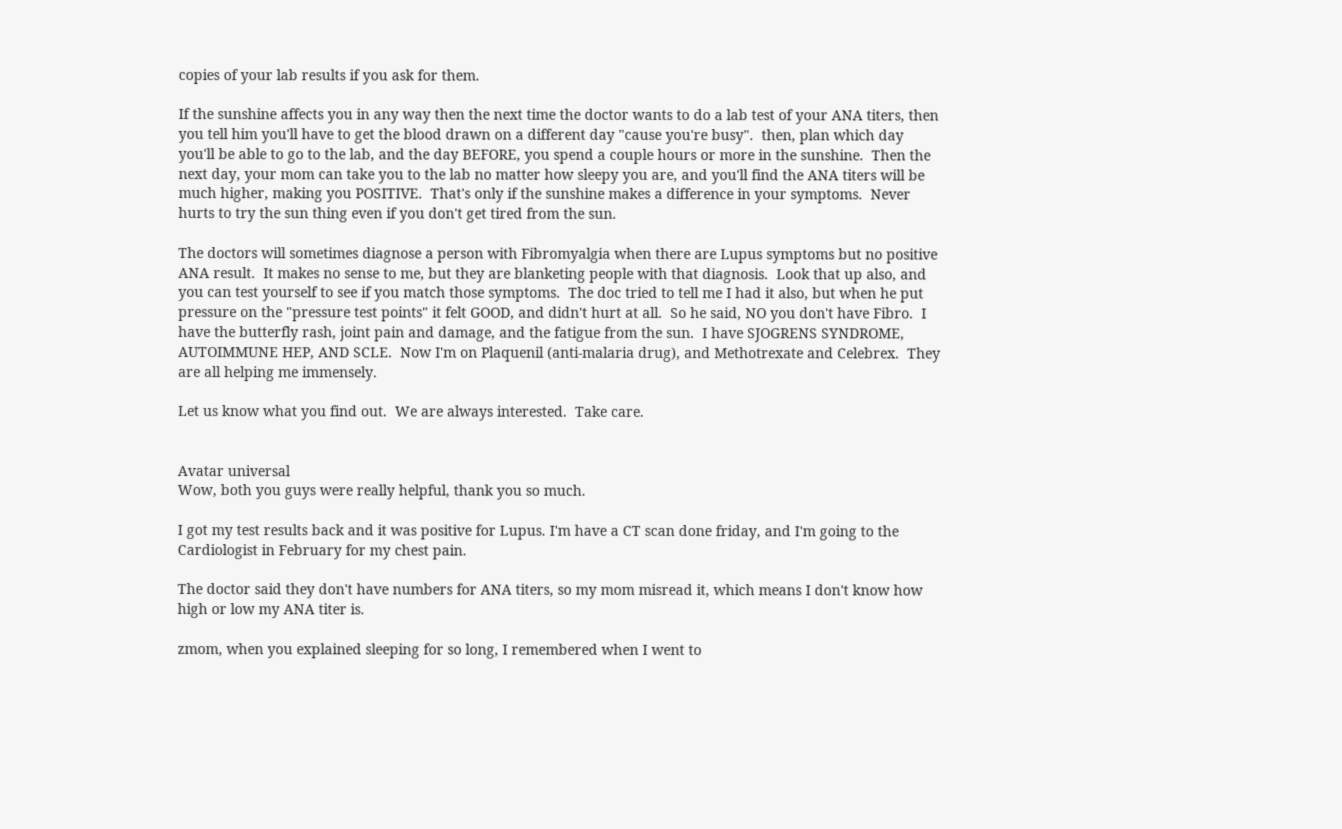copies of your lab results if you ask for them.

If the sunshine affects you in any way then the next time the doctor wants to do a lab test of your ANA titers, then you tell him you'll have to get the blood drawn on a different day "cause you're busy".  then, plan which day you'll be able to go to the lab, and the day BEFORE, you spend a couple hours or more in the sunshine.  Then the next day, your mom can take you to the lab no matter how sleepy you are, and you'll find the ANA titers will be much higher, making you POSITIVE.  That's only if the sunshine makes a difference in your symptoms.  Never hurts to try the sun thing even if you don't get tired from the sun.

The doctors will sometimes diagnose a person with Fibromyalgia when there are Lupus symptoms but no positive ANA result.  It makes no sense to me, but they are blanketing people with that diagnosis.  Look that up also, and you can test yourself to see if you match those symptoms.  The doc tried to tell me I had it also, but when he put pressure on the "pressure test points" it felt GOOD, and didn't hurt at all.  So he said, NO you don't have Fibro.  I have the butterfly rash, joint pain and damage, and the fatigue from the sun.  I have SJOGRENS SYNDROME, AUTOIMMUNE HEP, AND SCLE.  Now I'm on Plaquenil (anti-malaria drug), and Methotrexate and Celebrex.  They are all helping me immensely.

Let us know what you find out.  We are always interested.  Take care.


Avatar universal
Wow, both you guys were really helpful, thank you so much.

I got my test results back and it was positive for Lupus. I'm have a CT scan done friday, and I'm going to the Cardiologist in February for my chest pain.

The doctor said they don't have numbers for ANA titers, so my mom misread it, which means I don't know how high or low my ANA titer is.

zmom, when you explained sleeping for so long, I remembered when I went to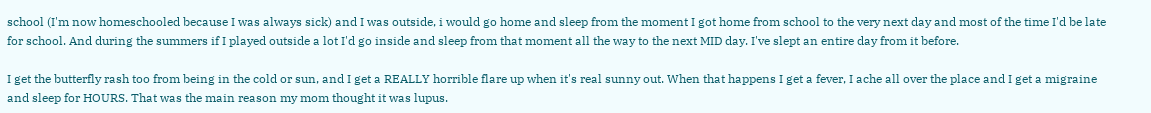school (I'm now homeschooled because I was always sick) and I was outside, i would go home and sleep from the moment I got home from school to the very next day and most of the time I'd be late for school. And during the summers if I played outside a lot I'd go inside and sleep from that moment all the way to the next MID day. I've slept an entire day from it before.

I get the butterfly rash too from being in the cold or sun, and I get a REALLY horrible flare up when it's real sunny out. When that happens I get a fever, I ache all over the place and I get a migraine and sleep for HOURS. That was the main reason my mom thought it was lupus.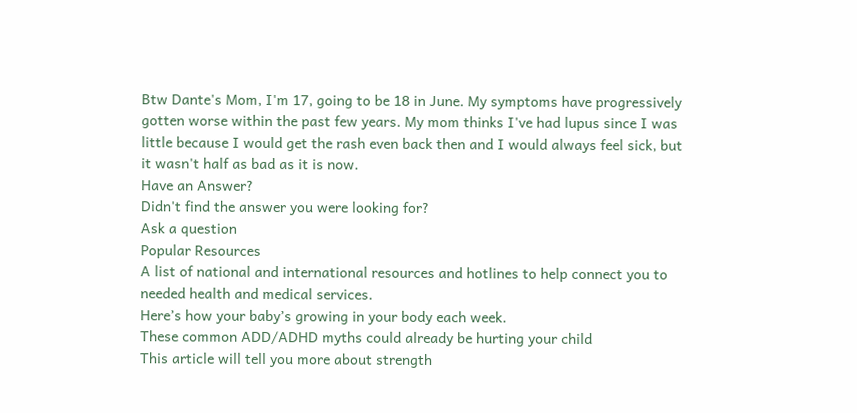Btw Dante's Mom, I'm 17, going to be 18 in June. My symptoms have progressively gotten worse within the past few years. My mom thinks I've had lupus since I was little because I would get the rash even back then and I would always feel sick, but it wasn't half as bad as it is now.
Have an Answer?
Didn't find the answer you were looking for?
Ask a question
Popular Resources
A list of national and international resources and hotlines to help connect you to needed health and medical services.
Here’s how your baby’s growing in your body each week.
These common ADD/ADHD myths could already be hurting your child
This article will tell you more about strength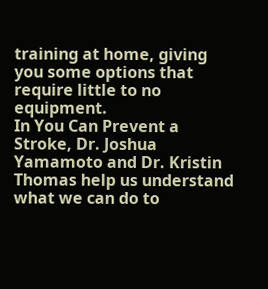training at home, giving you some options that require little to no equipment.
In You Can Prevent a Stroke, Dr. Joshua Yamamoto and Dr. Kristin Thomas help us understand what we can do to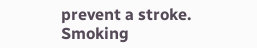prevent a stroke.
Smoking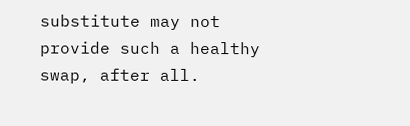substitute may not provide such a healthy swap, after all.